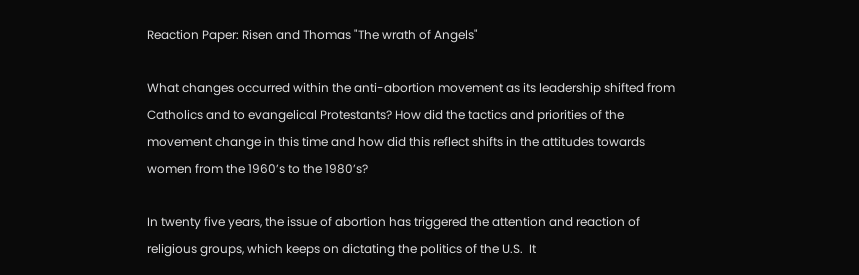Reaction Paper: Risen and Thomas "The wrath of Angels"

What changes occurred within the anti-abortion movement as its leadership shifted from Catholics and to evangelical Protestants? How did the tactics and priorities of the movement change in this time and how did this reflect shifts in the attitudes towards women from the 1960’s to the 1980’s?

In twenty five years, the issue of abortion has triggered the attention and reaction of religious groups, which keeps on dictating the politics of the U.S.  It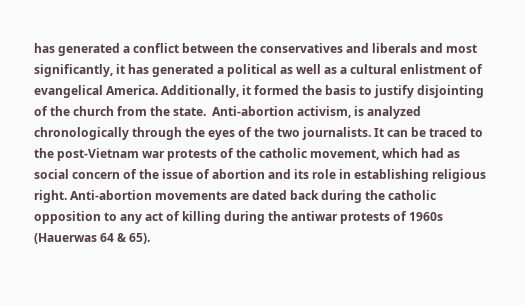has generated a conflict between the conservatives and liberals and most significantly, it has generated a political as well as a cultural enlistment of evangelical America. Additionally, it formed the basis to justify disjointing of the church from the state.  Anti-abortion activism, is analyzed chronologically through the eyes of the two journalists. It can be traced to the post-Vietnam war protests of the catholic movement, which had as social concern of the issue of abortion and its role in establishing religious right. Anti-abortion movements are dated back during the catholic opposition to any act of killing during the antiwar protests of 1960s (Hauerwas 64 & 65).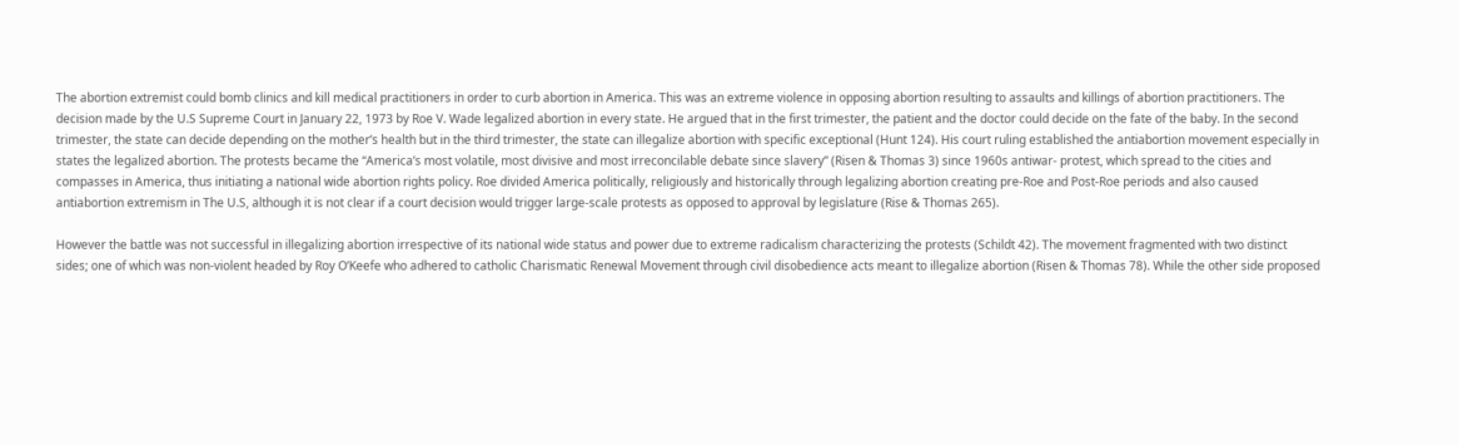The abortion extremist could bomb clinics and kill medical practitioners in order to curb abortion in America. This was an extreme violence in opposing abortion resulting to assaults and killings of abortion practitioners. The decision made by the U.S Supreme Court in January 22, 1973 by Roe V. Wade legalized abortion in every state. He argued that in the first trimester, the patient and the doctor could decide on the fate of the baby. In the second trimester, the state can decide depending on the mother’s health but in the third trimester, the state can illegalize abortion with specific exceptional (Hunt 124). His court ruling established the antiabortion movement especially in states the legalized abortion. The protests became the “America’s most volatile, most divisive and most irreconcilable debate since slavery” (Risen & Thomas 3) since 1960s antiwar- protest, which spread to the cities and compasses in America, thus initiating a national wide abortion rights policy. Roe divided America politically, religiously and historically through legalizing abortion creating pre-Roe and Post-Roe periods and also caused antiabortion extremism in The U.S, although it is not clear if a court decision would trigger large-scale protests as opposed to approval by legislature (Rise & Thomas 265).

However the battle was not successful in illegalizing abortion irrespective of its national wide status and power due to extreme radicalism characterizing the protests (Schildt 42). The movement fragmented with two distinct sides; one of which was non-violent headed by Roy O’Keefe who adhered to catholic Charismatic Renewal Movement through civil disobedience acts meant to illegalize abortion (Risen & Thomas 78). While the other side proposed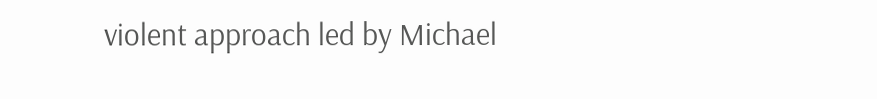violent approach led by Michael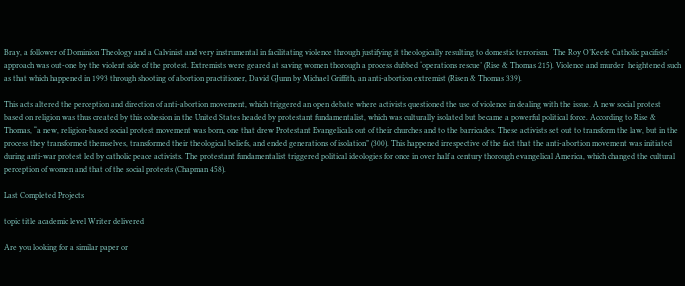Bray, a follower of Dominion Theology and a Calvinist and very instrumental in facilitating violence through justifying it theologically resulting to domestic terrorism.  The Roy O’Keefe Catholic pacifists’ approach was out-one by the violent side of the protest. Extremists were geared at saving women thorough a process dubbed ‘operations rescue’ (Rise & Thomas 215). Violence and murder  heightened such as that which happened in 1993 through shooting of abortion practitioner, David GJunn by Michael Griffith, an anti-abortion extremist (Risen & Thomas 339).

This acts altered the perception and direction of anti-abortion movement, which triggered an open debate where activists questioned the use of violence in dealing with the issue. A new social protest based on religion was thus created by this cohesion in the United States headed by protestant fundamentalist, which was culturally isolated but became a powerful political force. According to Rise & Thomas, “a new, religion-based social protest movement was born, one that drew Protestant Evangelicals out of their churches and to the barricades. These activists set out to transform the law, but in the process they transformed themselves, transformed their theological beliefs, and ended generations of isolation” (300). This happened irrespective of the fact that the anti-abortion movement was initiated during anti-war protest led by catholic peace activists. The protestant fundamentalist triggered political ideologies for once in over half a century thorough evangelical America, which changed the cultural perception of women and that of the social protests (Chapman 458).

Last Completed Projects

topic title academic level Writer delivered

Are you looking for a similar paper or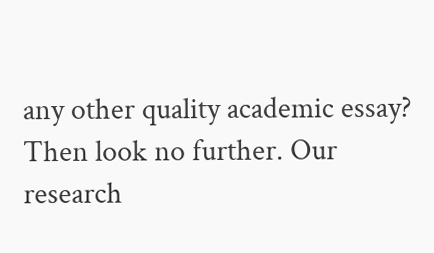any other quality academic essay? Then look no further. Our research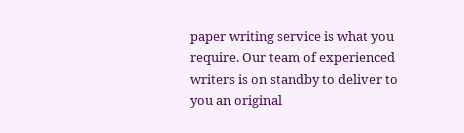paper writing service is what you require. Our team of experienced writers is on standby to deliver to you an original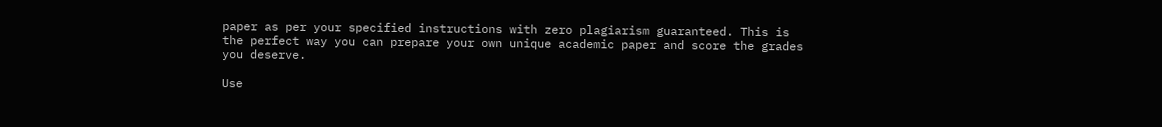paper as per your specified instructions with zero plagiarism guaranteed. This is the perfect way you can prepare your own unique academic paper and score the grades you deserve.

Use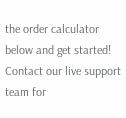the order calculator below and get started! Contact our live support team for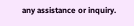any assistance or inquiry.